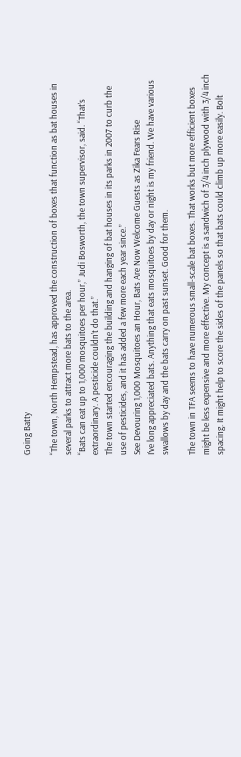Going Batty

“The town, North Hempstead, has approved the construction of boxes that function as bat houses in several parks to attract more bats to the area.
“Bats can eat up to 1,000 mosquitoes per hour,” Judi Bosworth, the town supervisor, said. “That’s extraordinary. A pesticide couldn’t do that.”
The town started encouraging the building and hanging of bat houses in its parks in 2007 to curb the use of pesticides, and it has added a few more each year since.”
See Devouring 1,000 Mosquitoes an Hour, Bats Are Now Welcome Guests as Zika Fears Rise
I’ve long appreciated bats. Anything that eats mosquitoes by day or night is my friend. We have various swallows by day and the bats carry on past sunset. Good for them.

The town in TFA seems to have numerous small-scale bat boxes. That works but more efficient boxes might be less expensive and more effective. My concept is a sandwich of 3/4 inch plywood with 3/4 inch spacing. It might help to score the sides of the panels so that bats could climb up more easily. Bolt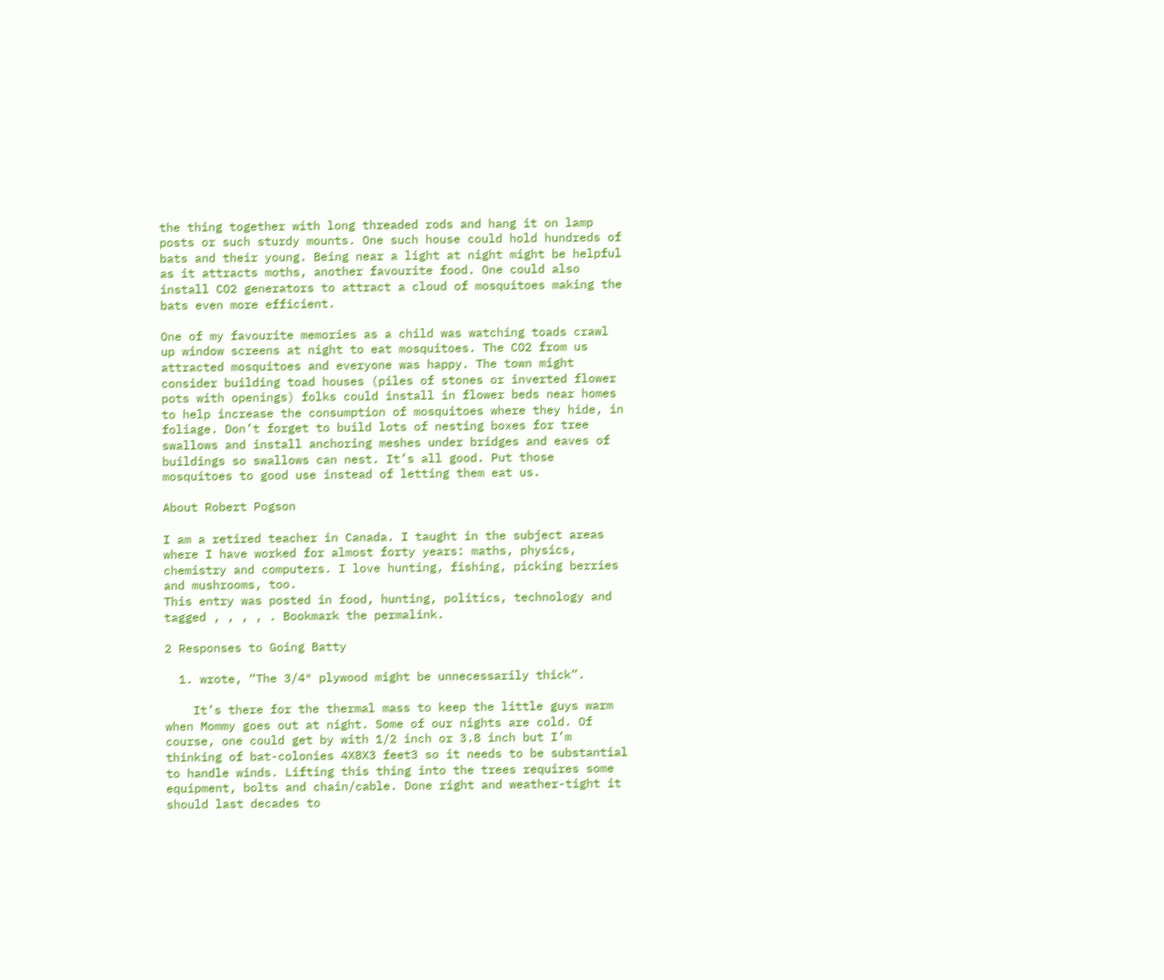the thing together with long threaded rods and hang it on lamp posts or such sturdy mounts. One such house could hold hundreds of bats and their young. Being near a light at night might be helpful as it attracts moths, another favourite food. One could also install CO2 generators to attract a cloud of mosquitoes making the bats even more efficient.

One of my favourite memories as a child was watching toads crawl up window screens at night to eat mosquitoes. The CO2 from us attracted mosquitoes and everyone was happy. The town might consider building toad houses (piles of stones or inverted flower pots with openings) folks could install in flower beds near homes to help increase the consumption of mosquitoes where they hide, in foliage. Don’t forget to build lots of nesting boxes for tree swallows and install anchoring meshes under bridges and eaves of buildings so swallows can nest. It’s all good. Put those mosquitoes to good use instead of letting them eat us.

About Robert Pogson

I am a retired teacher in Canada. I taught in the subject areas where I have worked for almost forty years: maths, physics, chemistry and computers. I love hunting, fishing, picking berries and mushrooms, too.
This entry was posted in food, hunting, politics, technology and tagged , , , , . Bookmark the permalink.

2 Responses to Going Batty

  1. wrote, “The 3/4″ plywood might be unnecessarily thick”.

    It’s there for the thermal mass to keep the little guys warm when Mommy goes out at night. Some of our nights are cold. Of course, one could get by with 1/2 inch or 3.8 inch but I’m thinking of bat-colonies 4X8X3 feet3 so it needs to be substantial to handle winds. Lifting this thing into the trees requires some equipment, bolts and chain/cable. Done right and weather-tight it should last decades to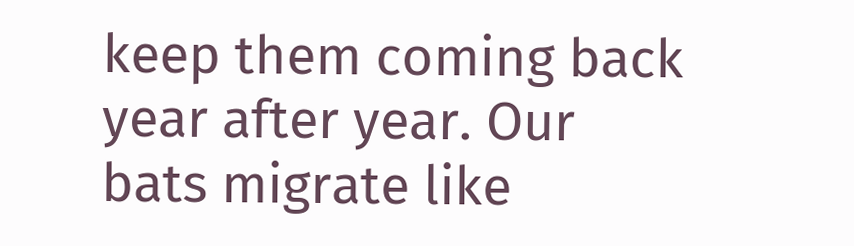keep them coming back year after year. Our bats migrate like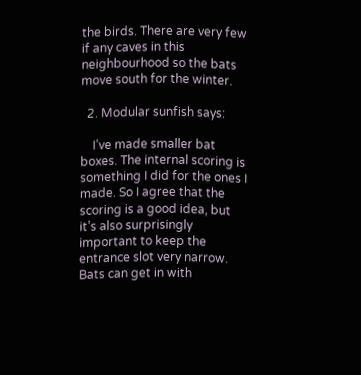the birds. There are very few if any caves in this neighbourhood so the bats move south for the winter.

  2. Modular sunfish says:

    I’ve made smaller bat boxes. The internal scoring is something I did for the ones I made. So I agree that the scoring is a good idea, but it’s also surprisingly important to keep the entrance slot very narrow. Bats can get in with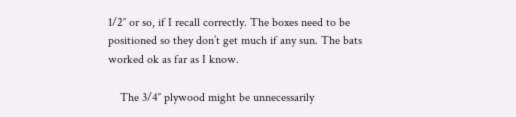1/2″ or so, if I recall correctly. The boxes need to be positioned so they don’t get much if any sun. The bats worked ok as far as I know.

    The 3/4″ plywood might be unnecessarily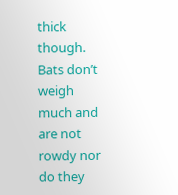thick though. Bats don’t weigh much and are not rowdy nor do they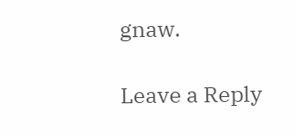gnaw.

Leave a Reply